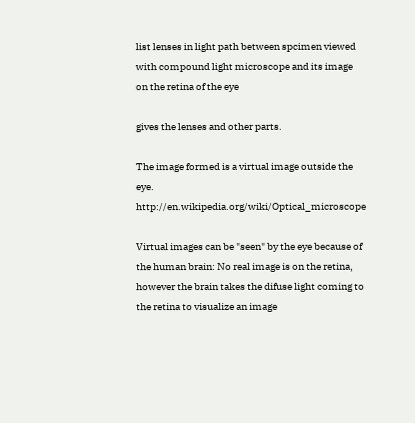list lenses in light path between spcimen viewed with compound light microscope and its image on the retina of the eye

gives the lenses and other parts.

The image formed is a virtual image outside the eye. http://en.wikipedia.org/wiki/Optical_microscope

Virtual images can be "seen" by the eye because of the human brain: No real image is on the retina, however the brain takes the difuse light coming to the retina to visualize an image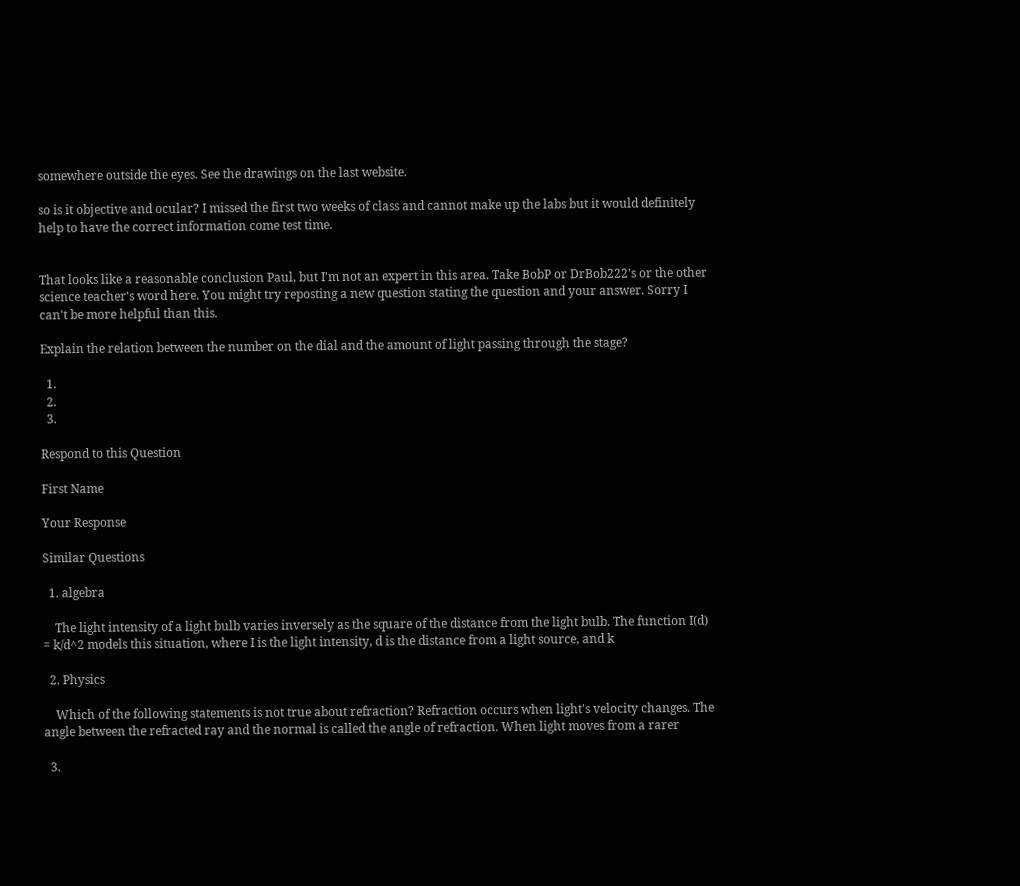somewhere outside the eyes. See the drawings on the last website.

so is it objective and ocular? I missed the first two weeks of class and cannot make up the labs but it would definitely help to have the correct information come test time.


That looks like a reasonable conclusion Paul, but I'm not an expert in this area. Take BobP or DrBob222's or the other science teacher's word here. You might try reposting a new question stating the question and your answer. Sorry I can't be more helpful than this.

Explain the relation between the number on the dial and the amount of light passing through the stage?

  1.
  2.
  3.

Respond to this Question

First Name

Your Response

Similar Questions

  1. algebra

    The light intensity of a light bulb varies inversely as the square of the distance from the light bulb. The function I(d) = k/d^2 models this situation, where I is the light intensity, d is the distance from a light source, and k

  2. Physics

    Which of the following statements is not true about refraction? Refraction occurs when light's velocity changes. The angle between the refracted ray and the normal is called the angle of refraction. When light moves from a rarer

  3.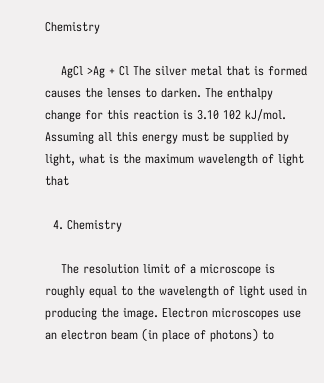Chemistry

    AgCl >Ag + Cl The silver metal that is formed causes the lenses to darken. The enthalpy change for this reaction is 3.10 102 kJ/mol. Assuming all this energy must be supplied by light, what is the maximum wavelength of light that

  4. Chemistry

    The resolution limit of a microscope is roughly equal to the wavelength of light used in producing the image. Electron microscopes use an electron beam (in place of photons) to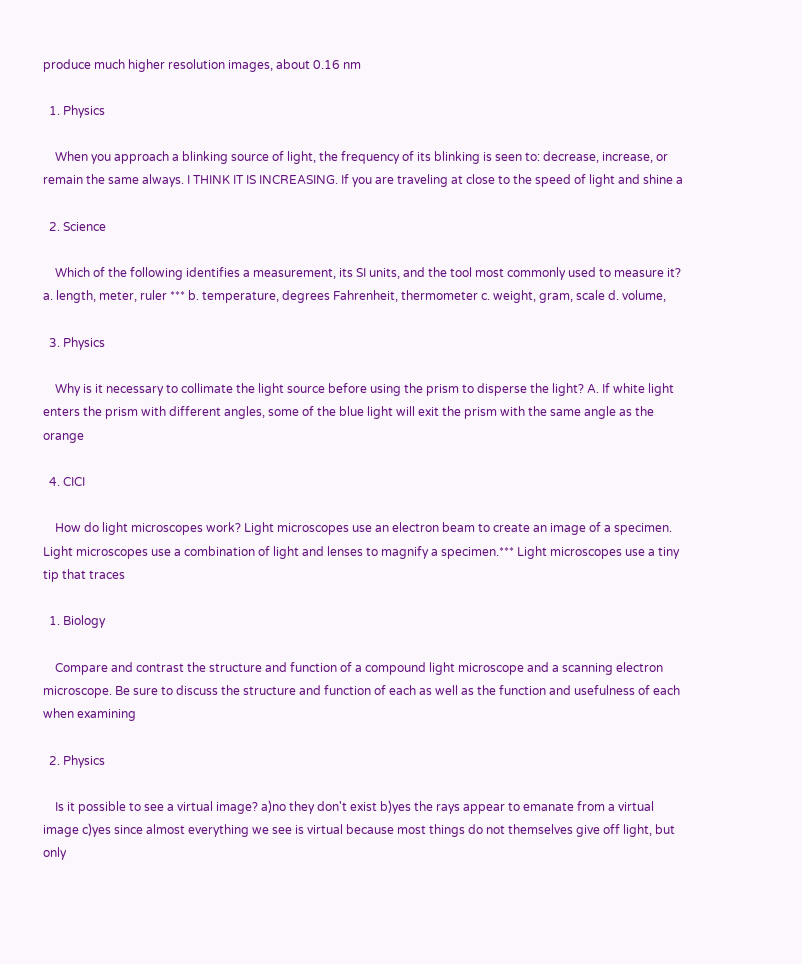produce much higher resolution images, about 0.16 nm

  1. Physics

    When you approach a blinking source of light, the frequency of its blinking is seen to: decrease, increase, or remain the same always. I THINK IT IS INCREASING. If you are traveling at close to the speed of light and shine a

  2. Science

    Which of the following identifies a measurement, its SI units, and the tool most commonly used to measure it? a. length, meter, ruler *** b. temperature, degrees Fahrenheit, thermometer c. weight, gram, scale d. volume,

  3. Physics

    Why is it necessary to collimate the light source before using the prism to disperse the light? A. If white light enters the prism with different angles, some of the blue light will exit the prism with the same angle as the orange

  4. CICI

    How do light microscopes work? Light microscopes use an electron beam to create an image of a specimen. Light microscopes use a combination of light and lenses to magnify a specimen.*** Light microscopes use a tiny tip that traces

  1. Biology

    Compare and contrast the structure and function of a compound light microscope and a scanning electron microscope. Be sure to discuss the structure and function of each as well as the function and usefulness of each when examining

  2. Physics

    Is it possible to see a virtual image? a)no they don't exist b)yes the rays appear to emanate from a virtual image c)yes since almost everything we see is virtual because most things do not themselves give off light, but only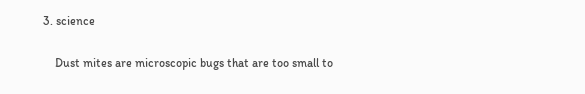3. science

    Dust mites are microscopic bugs that are too small to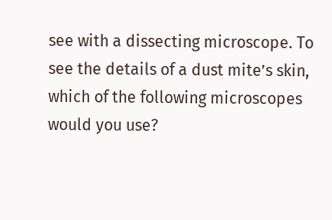see with a dissecting microscope. To see the details of a dust mite’s skin, which of the following microscopes would you use?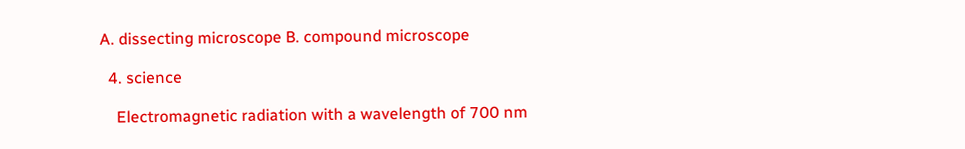A. dissecting microscope B. compound microscope

  4. science

    Electromagnetic radiation with a wavelength of 700 nm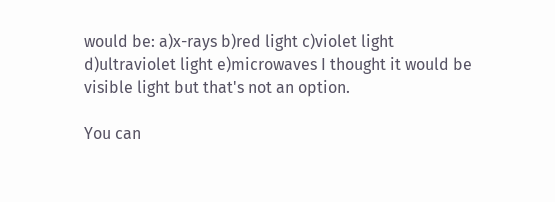would be: a)x-rays b)red light c)violet light d)ultraviolet light e)microwaves I thought it would be visible light but that's not an option.

You can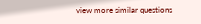view more similar questions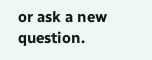or ask a new question.